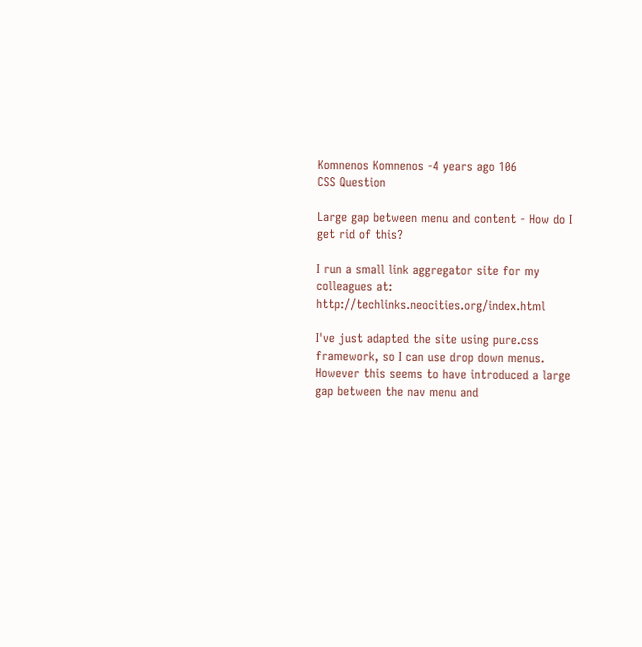Komnenos Komnenos -4 years ago 106
CSS Question

Large gap between menu and content - How do I get rid of this?

I run a small link aggregator site for my colleagues at: http://techlinks.neocities.org/index.html

I've just adapted the site using pure.css framework, so I can use drop down menus. However this seems to have introduced a large gap between the nav menu and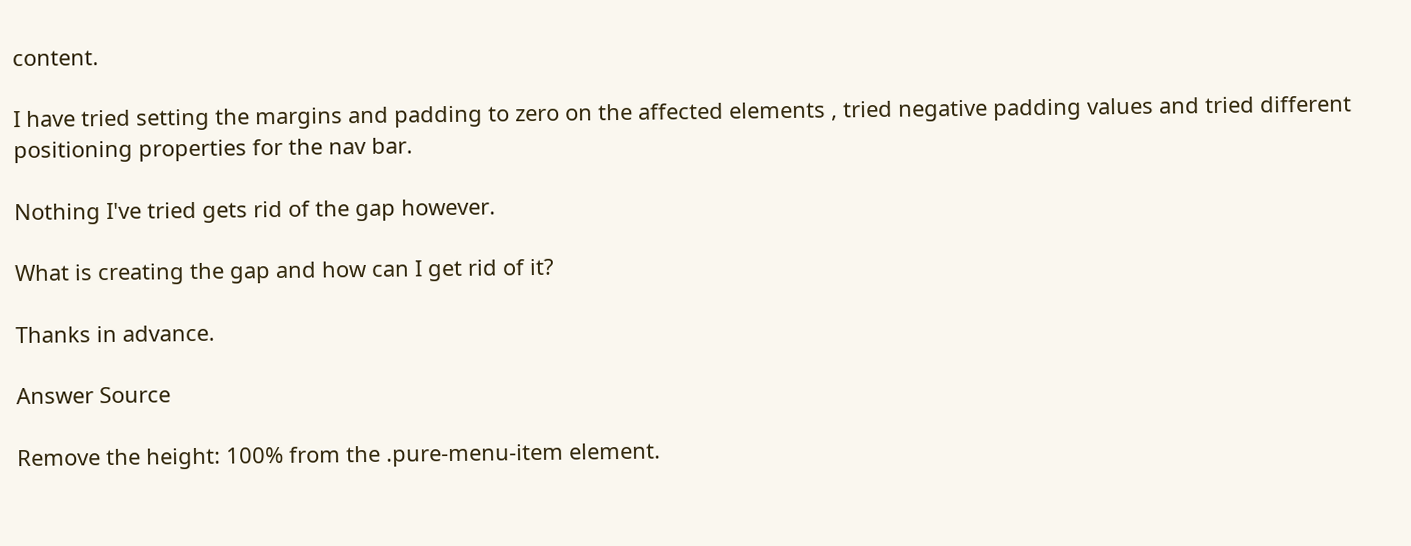content.

I have tried setting the margins and padding to zero on the affected elements , tried negative padding values and tried different positioning properties for the nav bar.

Nothing I've tried gets rid of the gap however.

What is creating the gap and how can I get rid of it?

Thanks in advance.

Answer Source

Remove the height: 100% from the .pure-menu-item element.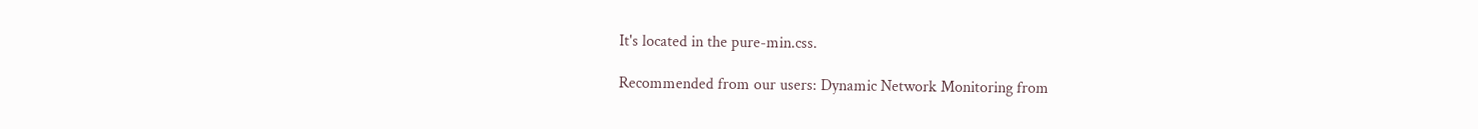It's located in the pure-min.css.

Recommended from our users: Dynamic Network Monitoring from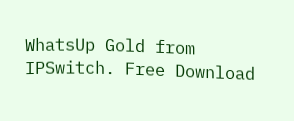WhatsUp Gold from IPSwitch. Free Download